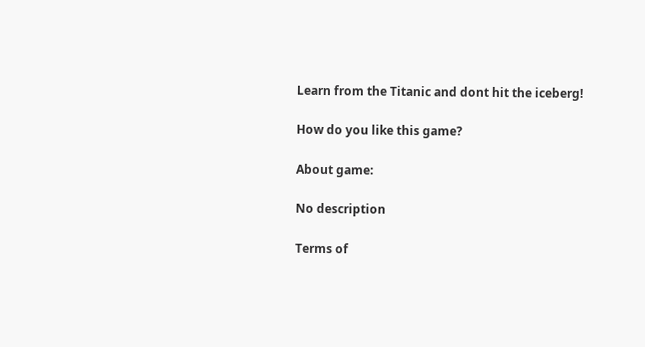Learn from the Titanic and dont hit the iceberg!

How do you like this game?

About game:

No description

Terms of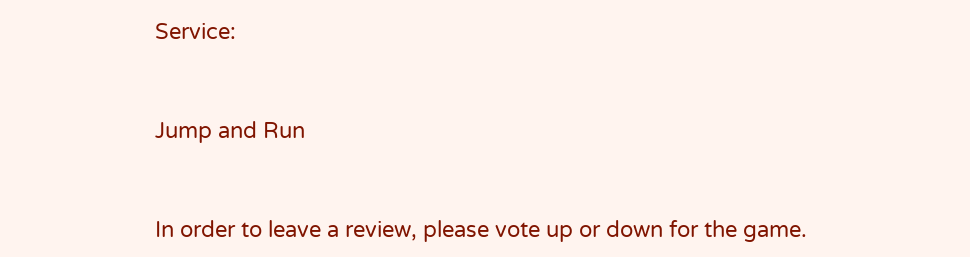Service:


Jump and Run


In order to leave a review, please vote up or down for the game.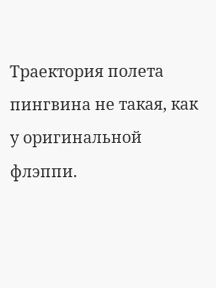Траектория полета пингвина не такая, как у оригинальной флэппи.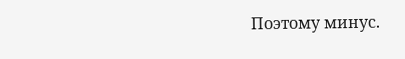Поэтому минус.